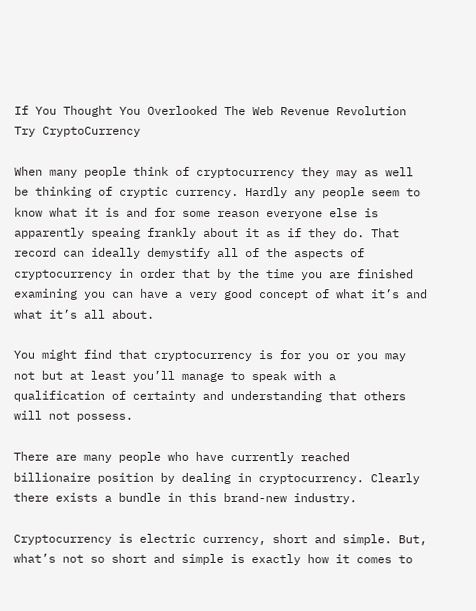If You Thought You Overlooked The Web Revenue Revolution Try CryptoCurrency

When many people think of cryptocurrency they may as well be thinking of cryptic currency. Hardly any people seem to know what it is and for some reason everyone else is apparently speaing frankly about it as if they do. That record can ideally demystify all of the aspects of cryptocurrency in order that by the time you are finished examining you can have a very good concept of what it’s and what it’s all about.

You might find that cryptocurrency is for you or you may not but at least you’ll manage to speak with a qualification of certainty and understanding that others will not possess.

There are many people who have currently reached billionaire position by dealing in cryptocurrency. Clearly there exists a bundle in this brand-new industry.

Cryptocurrency is electric currency, short and simple. But, what’s not so short and simple is exactly how it comes to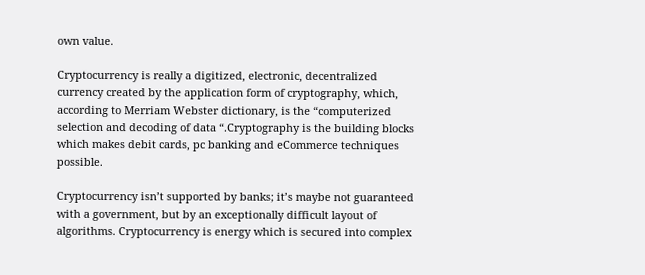own value.

Cryptocurrency is really a digitized, electronic, decentralized currency created by the application form of cryptography, which, according to Merriam Webster dictionary, is the “computerized selection and decoding of data “.Cryptography is the building blocks which makes debit cards, pc banking and eCommerce techniques possible.

Cryptocurrency isn’t supported by banks; it’s maybe not guaranteed with a government, but by an exceptionally difficult layout of algorithms. Cryptocurrency is energy which is secured into complex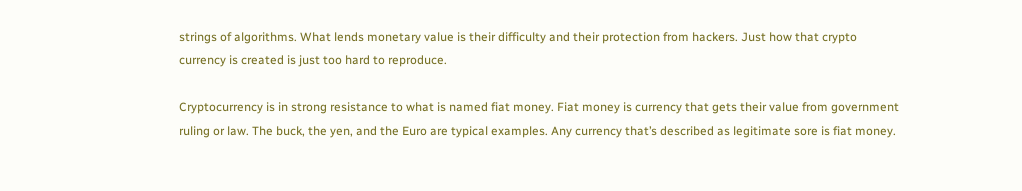strings of algorithms. What lends monetary value is their difficulty and their protection from hackers. Just how that crypto currency is created is just too hard to reproduce.

Cryptocurrency is in strong resistance to what is named fiat money. Fiat money is currency that gets their value from government ruling or law. The buck, the yen, and the Euro are typical examples. Any currency that’s described as legitimate sore is fiat money.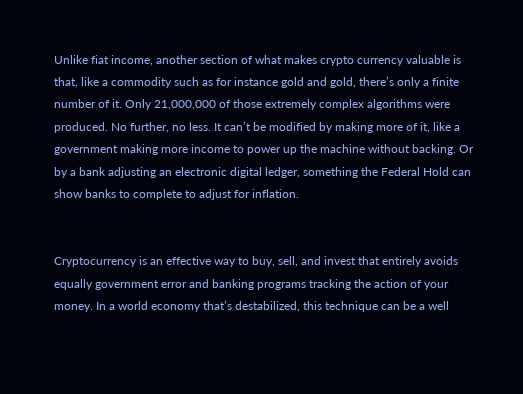Unlike fiat income, another section of what makes crypto currency valuable is that, like a commodity such as for instance gold and gold, there’s only a finite number of it. Only 21,000,000 of those extremely complex algorithms were produced. No further, no less. It can’t be modified by making more of it, like a government making more income to power up the machine without backing. Or by a bank adjusting an electronic digital ledger, something the Federal Hold can show banks to complete to adjust for inflation.


Cryptocurrency is an effective way to buy, sell, and invest that entirely avoids equally government error and banking programs tracking the action of your money. In a world economy that’s destabilized, this technique can be a well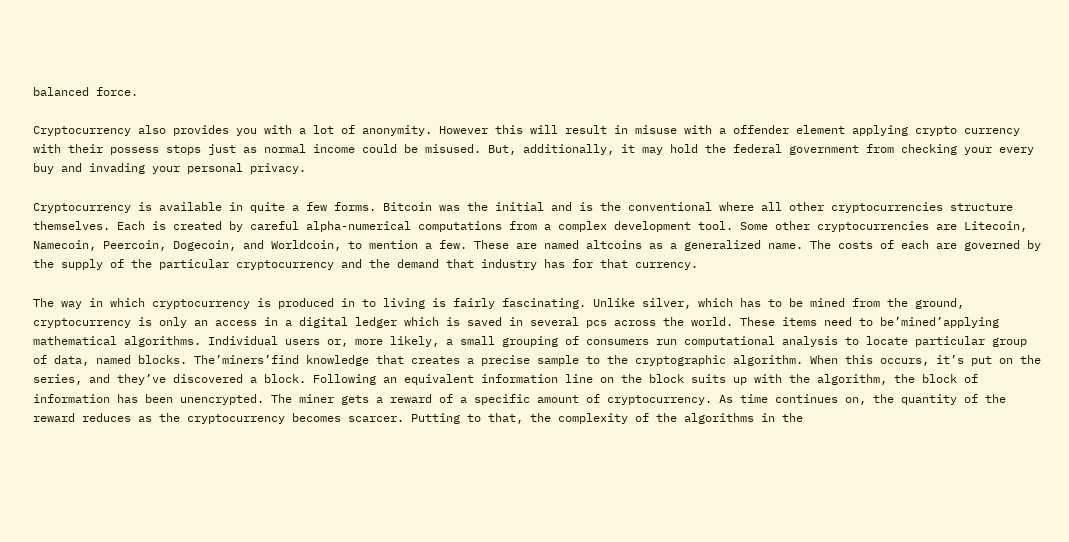balanced force.

Cryptocurrency also provides you with a lot of anonymity. However this will result in misuse with a offender element applying crypto currency with their possess stops just as normal income could be misused. But, additionally, it may hold the federal government from checking your every buy and invading your personal privacy.

Cryptocurrency is available in quite a few forms. Bitcoin was the initial and is the conventional where all other cryptocurrencies structure themselves. Each is created by careful alpha-numerical computations from a complex development tool. Some other cryptocurrencies are Litecoin, Namecoin, Peercoin, Dogecoin, and Worldcoin, to mention a few. These are named altcoins as a generalized name. The costs of each are governed by the supply of the particular cryptocurrency and the demand that industry has for that currency.

The way in which cryptocurrency is produced in to living is fairly fascinating. Unlike silver, which has to be mined from the ground, cryptocurrency is only an access in a digital ledger which is saved in several pcs across the world. These items need to be’mined’applying mathematical algorithms. Individual users or, more likely, a small grouping of consumers run computational analysis to locate particular group of data, named blocks. The’miners’find knowledge that creates a precise sample to the cryptographic algorithm. When this occurs, it’s put on the series, and they’ve discovered a block. Following an equivalent information line on the block suits up with the algorithm, the block of information has been unencrypted. The miner gets a reward of a specific amount of cryptocurrency. As time continues on, the quantity of the reward reduces as the cryptocurrency becomes scarcer. Putting to that, the complexity of the algorithms in the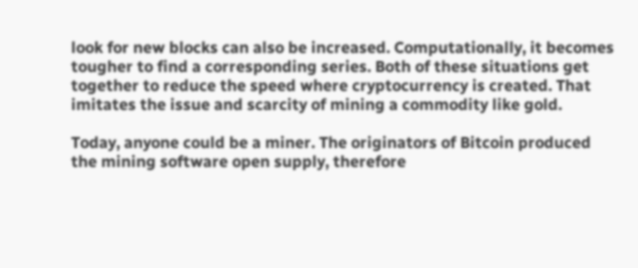look for new blocks can also be increased. Computationally, it becomes tougher to find a corresponding series. Both of these situations get together to reduce the speed where cryptocurrency is created. That imitates the issue and scarcity of mining a commodity like gold.

Today, anyone could be a miner. The originators of Bitcoin produced the mining software open supply, therefore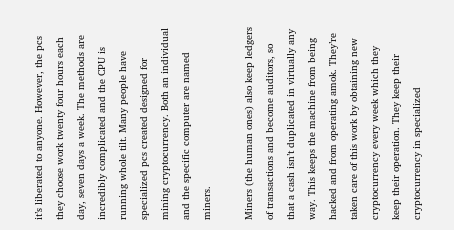it’s liberated to anyone. However, the pcs they choose work twenty four hours each day, seven days a week. The methods are incredibly complicated and the CPU is running whole tilt. Many people have specialized pcs created designed for mining cryptocurrency. Both an individual and the specific computer are named miners.

Miners (the human ones) also keep ledgers of transactions and become auditors, so that a cash isn’t duplicated in virtually any way. This keeps the machine from being hacked and from operating amok. They’re taken care of this work by obtaining new cryptocurrency every week which they keep their operation. They keep their cryptocurrency in specialized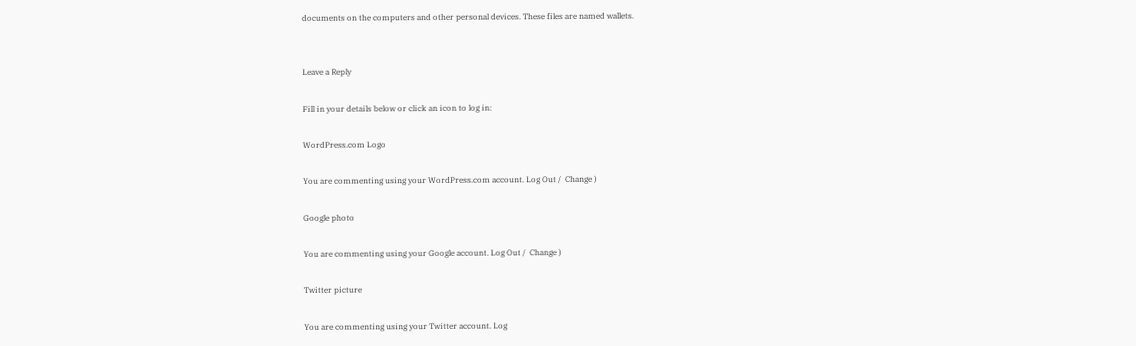documents on the computers and other personal devices. These files are named wallets.


Leave a Reply

Fill in your details below or click an icon to log in:

WordPress.com Logo

You are commenting using your WordPress.com account. Log Out /  Change )

Google photo

You are commenting using your Google account. Log Out /  Change )

Twitter picture

You are commenting using your Twitter account. Log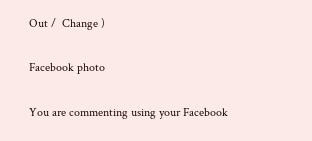Out /  Change )

Facebook photo

You are commenting using your Facebook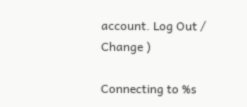account. Log Out /  Change )

Connecting to %s